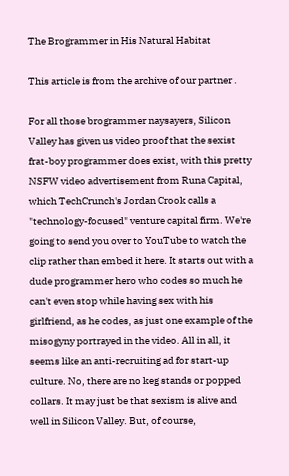The Brogrammer in His Natural Habitat

This article is from the archive of our partner .

For all those brogrammer naysayers, Silicon Valley has given us video proof that the sexist frat-boy programmer does exist, with this pretty NSFW video advertisement from Runa Capital, which TechCrunch's Jordan Crook calls a "technology-focused" venture capital firm. We're going to send you over to YouTube to watch the clip rather than embed it here. It starts out with a dude programmer hero who codes so much he can't even stop while having sex with his girlfriend, as he codes, as just one example of the misogyny portrayed in the video. All in all, it seems like an anti-recruiting ad for start-up culture. No, there are no keg stands or popped collars. It may just be that sexism is alive and well in Silicon Valley. But, of course,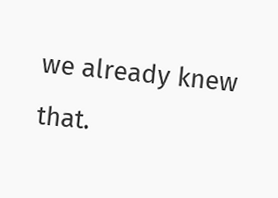we already knew that.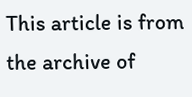This article is from the archive of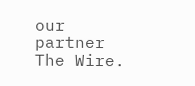our partner The Wire.